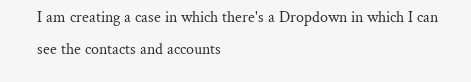I am creating a case in which there's a Dropdown in which I can see the contacts and accounts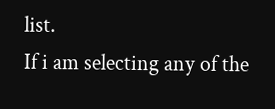list.
If i am selecting any of the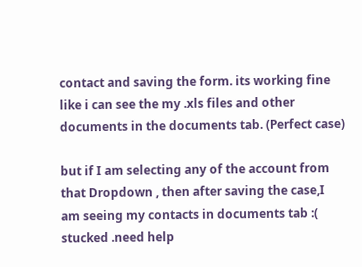contact and saving the form. its working fine like i can see the my .xls files and other documents in the documents tab. (Perfect case)

but if I am selecting any of the account from that Dropdown , then after saving the case,I am seeing my contacts in documents tab :(
stucked .need help